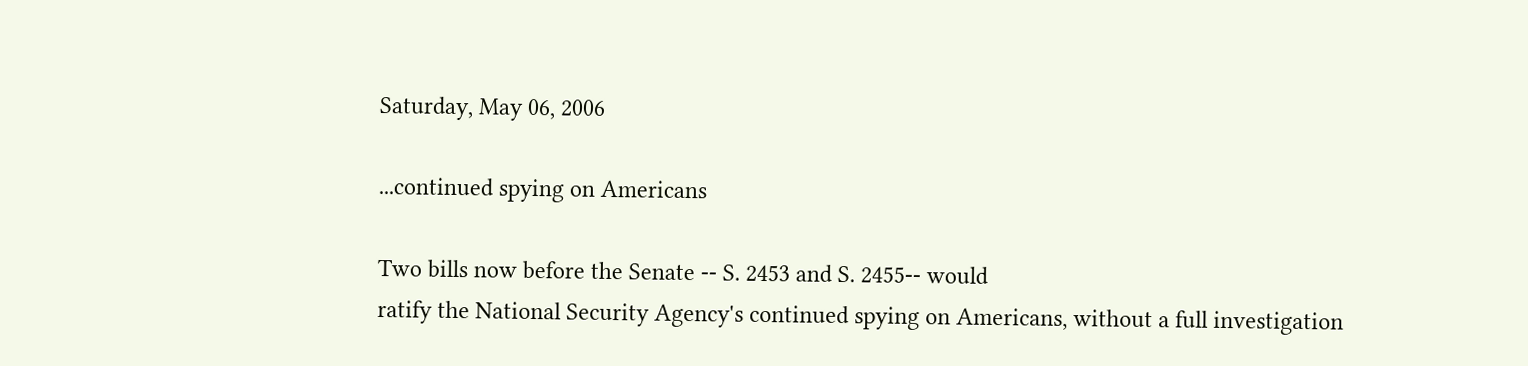Saturday, May 06, 2006

...continued spying on Americans

Two bills now before the Senate -- S. 2453 and S. 2455-- would
ratify the National Security Agency's continued spying on Americans, without a full investigation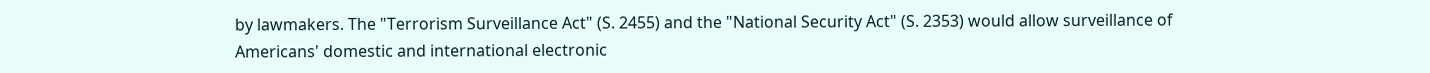by lawmakers. The "Terrorism Surveillance Act" (S. 2455) and the "National Security Act" (S. 2353) would allow surveillance of Americans' domestic and international electronic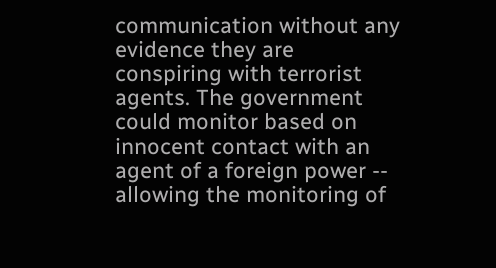communication without any evidence they are conspiring with terrorist agents. The government could monitor based on innocent contact with an agent of a foreign power -- allowing the monitoring of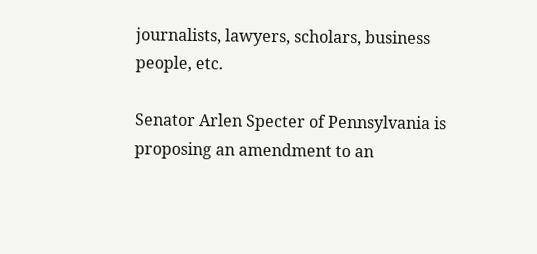journalists, lawyers, scholars, business people, etc.

Senator Arlen Specter of Pennsylvania is proposing an amendment to an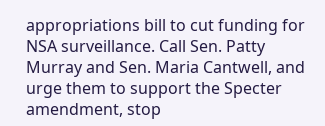appropriations bill to cut funding for NSA surveillance. Call Sen. Patty Murray and Sen. Maria Cantwell, and urge them to support the Specter amendment, stop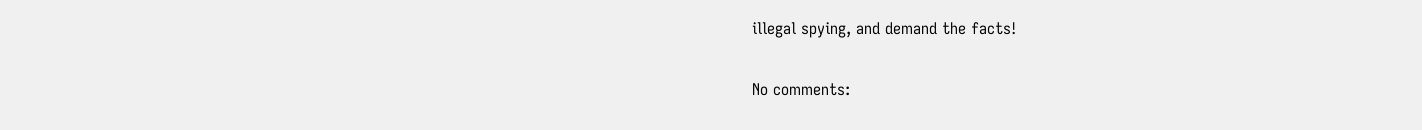illegal spying, and demand the facts!

No comments: